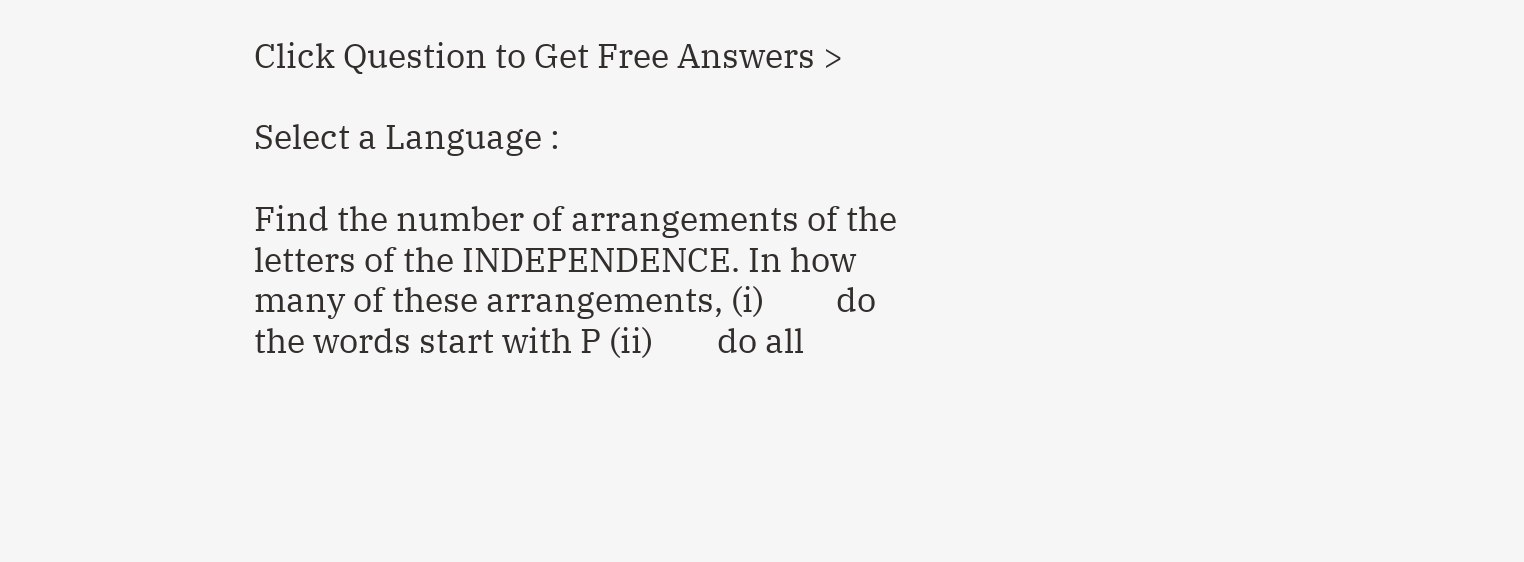Click Question to Get Free Answers >

Select a Language :

Find the number of arrangements of the letters of the INDEPENDENCE. In how many of these arrangements, (i)         do the words start with P (ii)        do all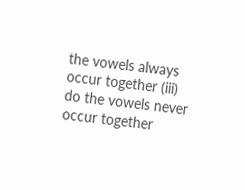the vowels always occur together (iii)       do the vowels never occur together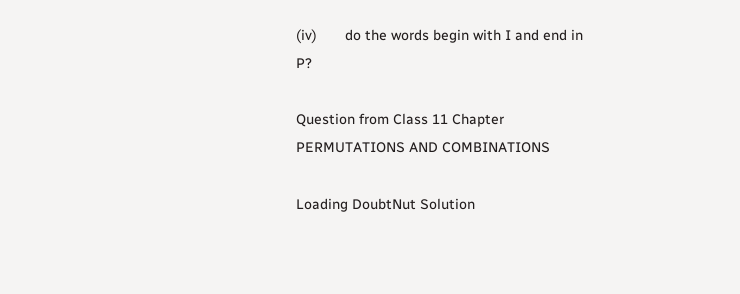(iv)       do the words begin with I and end in P?

Question from Class 11 Chapter PERMUTATIONS AND COMBINATIONS

Loading DoubtNut Solution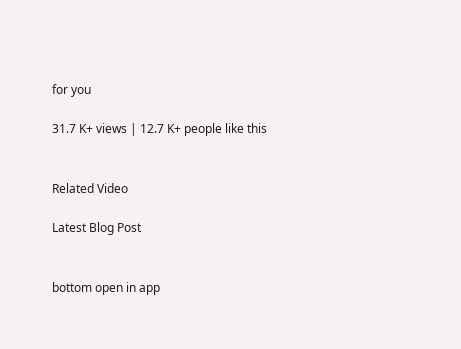for you

31.7 K+ views | 12.7 K+ people like this


Related Video

Latest Blog Post


bottom open in app